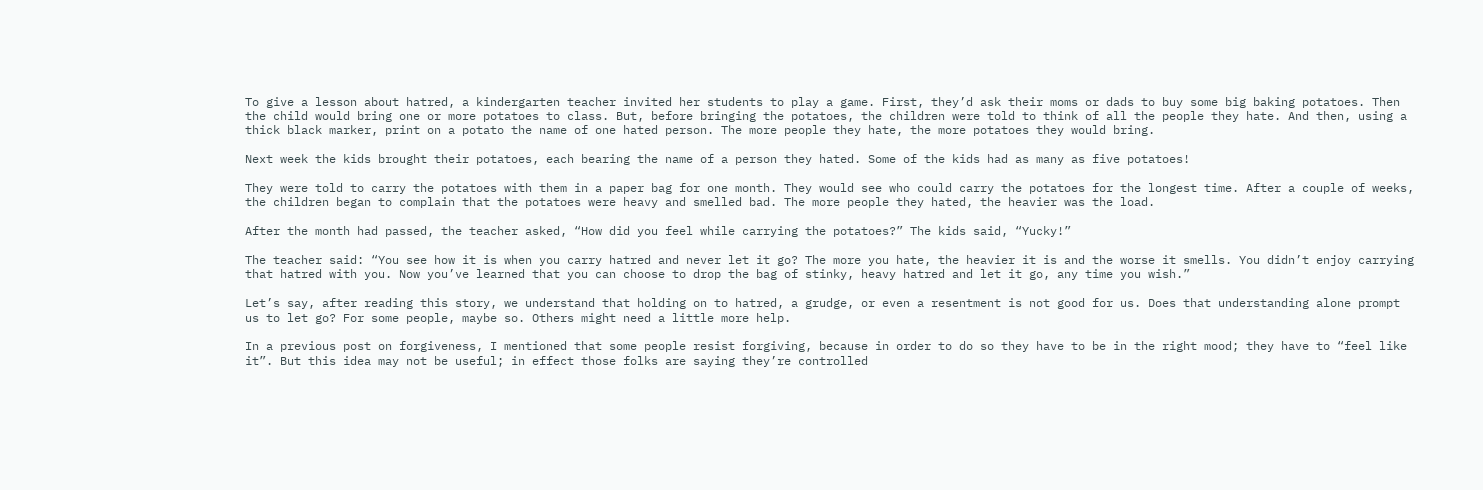To give a lesson about hatred, a kindergarten teacher invited her students to play a game. First, they’d ask their moms or dads to buy some big baking potatoes. Then the child would bring one or more potatoes to class. But, before bringing the potatoes, the children were told to think of all the people they hate. And then, using a thick black marker, print on a potato the name of one hated person. The more people they hate, the more potatoes they would bring.

Next week the kids brought their potatoes, each bearing the name of a person they hated. Some of the kids had as many as five potatoes!

They were told to carry the potatoes with them in a paper bag for one month. They would see who could carry the potatoes for the longest time. After a couple of weeks, the children began to complain that the potatoes were heavy and smelled bad. The more people they hated, the heavier was the load.

After the month had passed, the teacher asked, “How did you feel while carrying the potatoes?” The kids said, “Yucky!”

The teacher said: “You see how it is when you carry hatred and never let it go? The more you hate, the heavier it is and the worse it smells. You didn’t enjoy carrying that hatred with you. Now you’ve learned that you can choose to drop the bag of stinky, heavy hatred and let it go, any time you wish.”

Let’s say, after reading this story, we understand that holding on to hatred, a grudge, or even a resentment is not good for us. Does that understanding alone prompt us to let go? For some people, maybe so. Others might need a little more help.

In a previous post on forgiveness, I mentioned that some people resist forgiving, because in order to do so they have to be in the right mood; they have to “feel like it”. But this idea may not be useful; in effect those folks are saying they’re controlled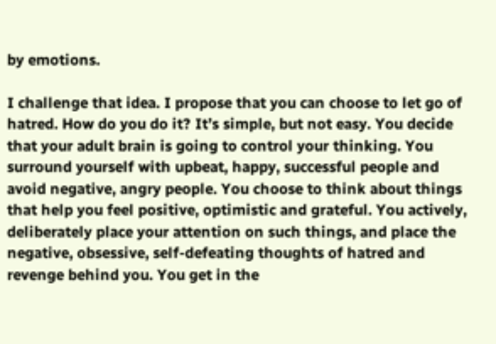by emotions.

I challenge that idea. I propose that you can choose to let go of hatred. How do you do it? It’s simple, but not easy. You decide that your adult brain is going to control your thinking. You surround yourself with upbeat, happy, successful people and avoid negative, angry people. You choose to think about things that help you feel positive, optimistic and grateful. You actively, deliberately place your attention on such things, and place the negative, obsessive, self-defeating thoughts of hatred and revenge behind you. You get in the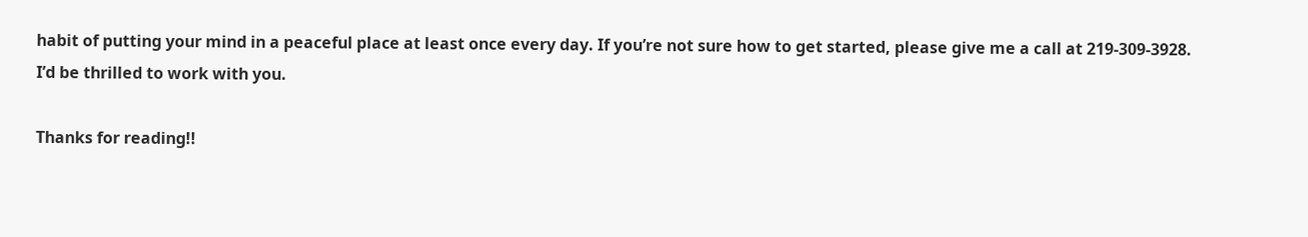habit of putting your mind in a peaceful place at least once every day. If you’re not sure how to get started, please give me a call at 219-309-3928. I’d be thrilled to work with you.

Thanks for reading!!